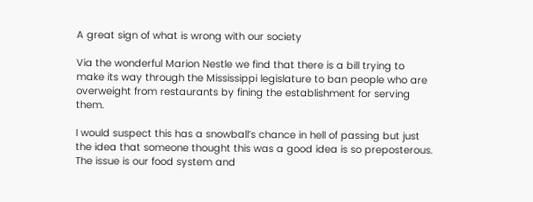A great sign of what is wrong with our society

Via the wonderful Marion Nestle we find that there is a bill trying to make its way through the Mississippi legislature to ban people who are overweight from restaurants by fining the establishment for serving them.

I would suspect this has a snowball’s chance in hell of passing but just the idea that someone thought this was a good idea is so preposterous. The issue is our food system and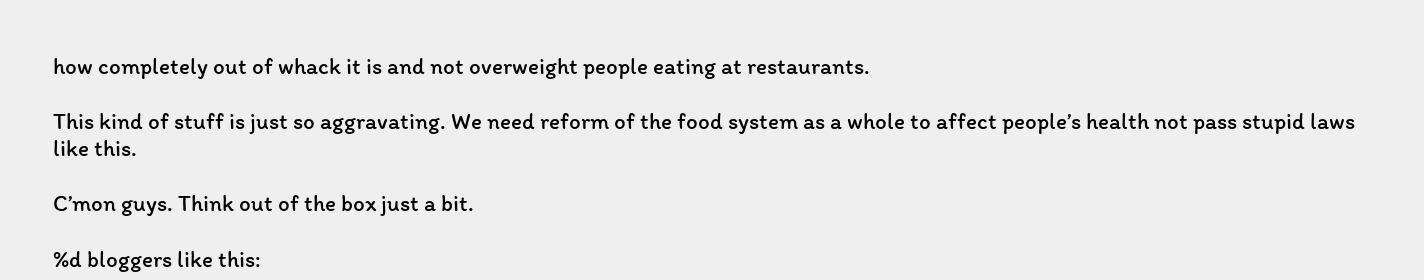how completely out of whack it is and not overweight people eating at restaurants.

This kind of stuff is just so aggravating. We need reform of the food system as a whole to affect people’s health not pass stupid laws like this.

C’mon guys. Think out of the box just a bit.

%d bloggers like this: